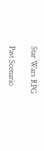Star Wars RPG

Past Scenario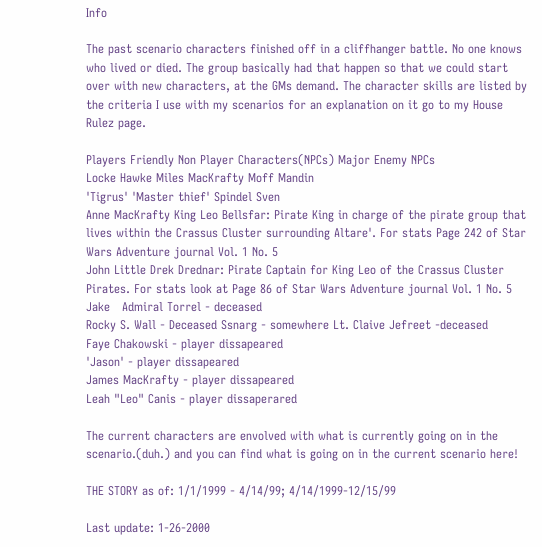Info

The past scenario characters finished off in a cliffhanger battle. No one knows who lived or died. The group basically had that happen so that we could start over with new characters, at the GMs demand. The character skills are listed by the criteria I use with my scenarios for an explanation on it go to my House Rulez page.

Players Friendly Non Player Characters(NPCs) Major Enemy NPCs
Locke Hawke Miles MacKrafty Moff Mandin
'Tigrus' 'Master thief' Spindel Sven
Anne MacKrafty King Leo Bellsfar: Pirate King in charge of the pirate group that lives within the Crassus Cluster surrounding Altare'. For stats Page 242 of Star Wars Adventure journal Vol. 1 No. 5
John Little Drek Drednar: Pirate Captain for King Leo of the Crassus Cluster Pirates. For stats look at Page 86 of Star Wars Adventure journal Vol. 1 No. 5
Jake   Admiral Torrel - deceased
Rocky S. Wall - Deceased Ssnarg - somewhere Lt. Claive Jefreet -deceased
Faye Chakowski - player dissapeared
'Jason' - player dissapeared
James MacKrafty - player dissapeared
Leah "Leo" Canis - player dissaperared

The current characters are envolved with what is currently going on in the scenario.(duh.) and you can find what is going on in the current scenario here!

THE STORY as of: 1/1/1999 - 4/14/99; 4/14/1999-12/15/99

Last update: 1-26-2000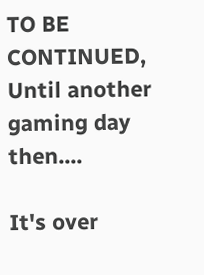TO BE CONTINUED, Until another gaming day then....

It's over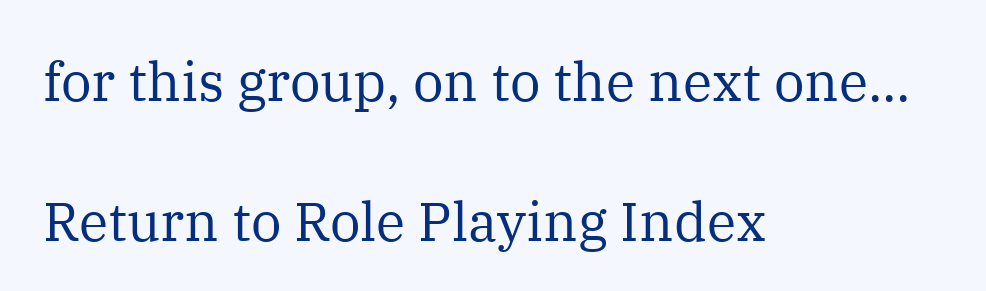for this group, on to the next one...

Return to Role Playing Index